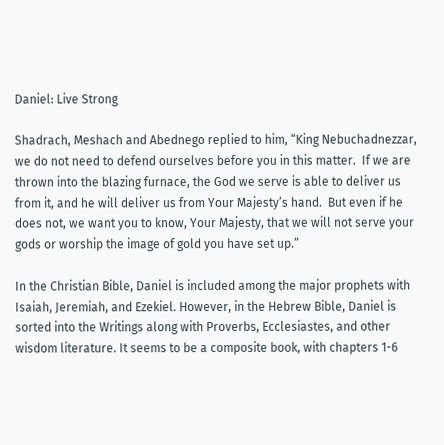Daniel: Live Strong

Shadrach, Meshach and Abednego replied to him, “King Nebuchadnezzar, we do not need to defend ourselves before you in this matter.  If we are thrown into the blazing furnace, the God we serve is able to deliver us from it, and he will deliver us from Your Majesty’s hand.  But even if he does not, we want you to know, Your Majesty, that we will not serve your gods or worship the image of gold you have set up.”

In the Christian Bible, Daniel is included among the major prophets with Isaiah, Jeremiah, and Ezekiel. However, in the Hebrew Bible, Daniel is sorted into the Writings along with Proverbs, Ecclesiastes, and other wisdom literature. It seems to be a composite book, with chapters 1-6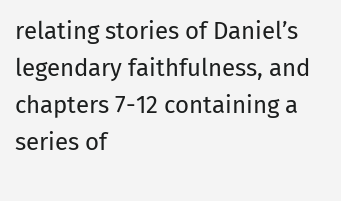relating stories of Daniel’s legendary faithfulness, and chapters 7-12 containing a series of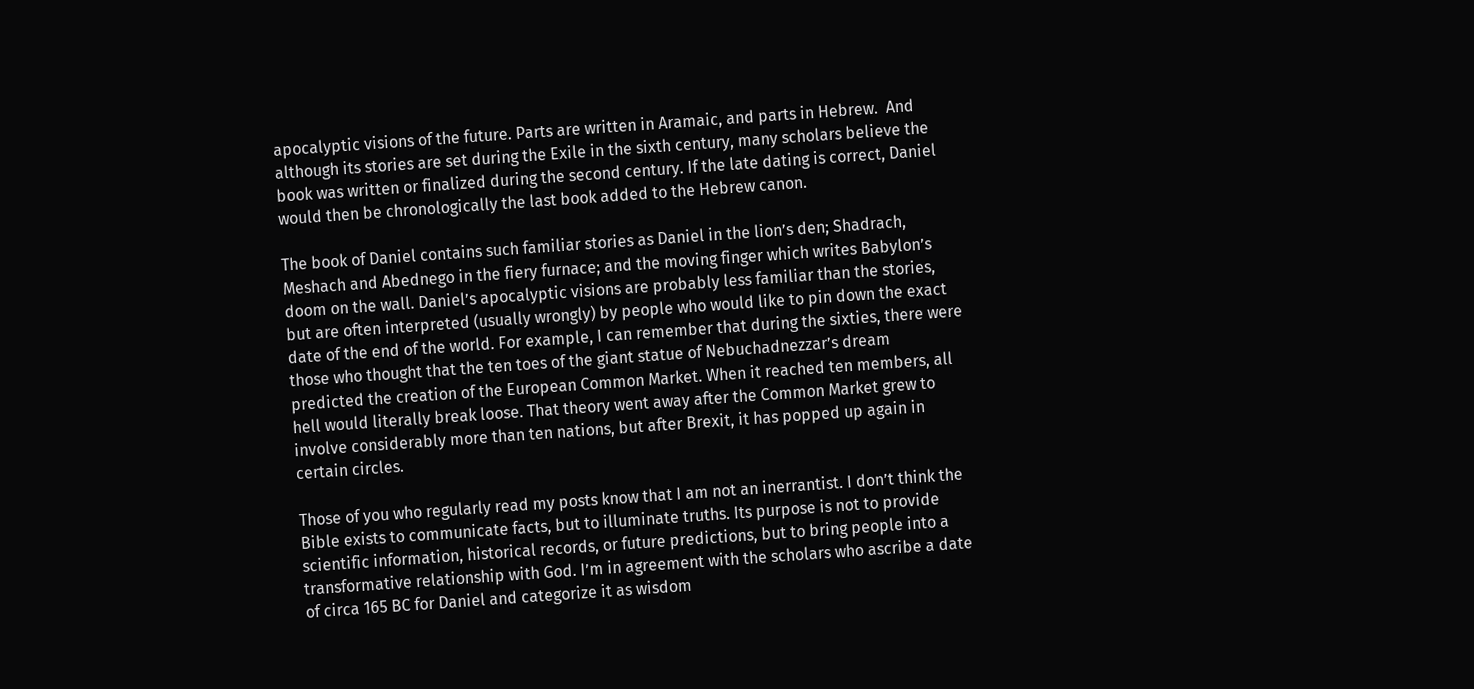apocalyptic visions of the future. Parts are written in Aramaic, and parts in Hebrew.  And although its stories are set during the Exile in the sixth century, many scholars believe the book was written or finalized during the second century. If the late dating is correct, Daniel would then be chronologically the last book added to the Hebrew canon.

The book of Daniel contains such familiar stories as Daniel in the lion’s den; Shadrach, Meshach and Abednego in the fiery furnace; and the moving finger which writes Babylon’s doom on the wall. Daniel’s apocalyptic visions are probably less familiar than the stories, but are often interpreted (usually wrongly) by people who would like to pin down the exact date of the end of the world. For example, I can remember that during the sixties, there were those who thought that the ten toes of the giant statue of Nebuchadnezzar’s dream predicted the creation of the European Common Market. When it reached ten members, all hell would literally break loose. That theory went away after the Common Market grew to involve considerably more than ten nations, but after Brexit, it has popped up again in certain circles.

Those of you who regularly read my posts know that I am not an inerrantist. I don’t think the Bible exists to communicate facts, but to illuminate truths. Its purpose is not to provide scientific information, historical records, or future predictions, but to bring people into a transformative relationship with God. I’m in agreement with the scholars who ascribe a date of circa 165 BC for Daniel and categorize it as wisdom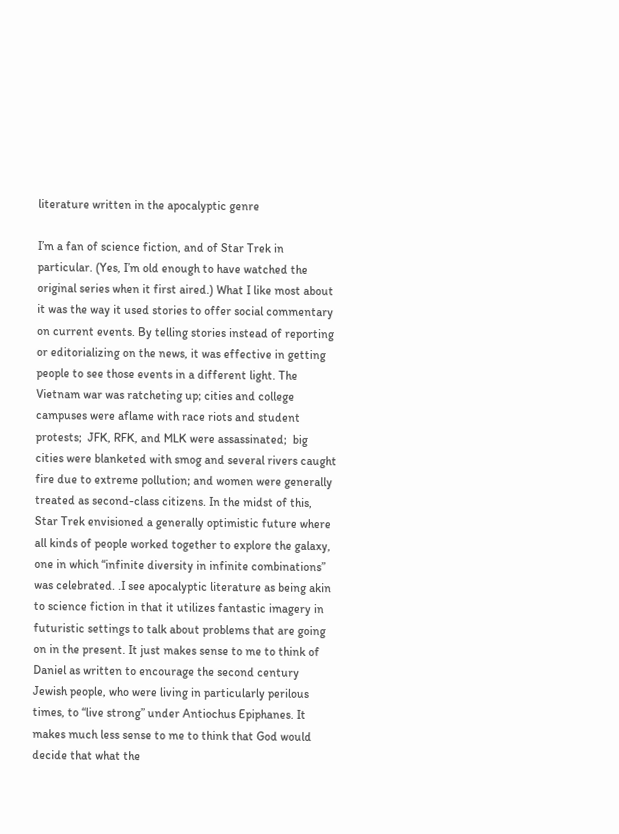literature written in the apocalyptic genre

I’m a fan of science fiction, and of Star Trek in particular. (Yes, I’m old enough to have watched the original series when it first aired.) What I like most about it was the way it used stories to offer social commentary on current events. By telling stories instead of reporting or editorializing on the news, it was effective in getting people to see those events in a different light. The Vietnam war was ratcheting up; cities and college campuses were aflame with race riots and student protests;  JFK, RFK, and MLK were assassinated;  big cities were blanketed with smog and several rivers caught fire due to extreme pollution; and women were generally treated as second-class citizens. In the midst of this, Star Trek envisioned a generally optimistic future where all kinds of people worked together to explore the galaxy, one in which “infinite diversity in infinite combinations” was celebrated. .I see apocalyptic literature as being akin to science fiction in that it utilizes fantastic imagery in futuristic settings to talk about problems that are going on in the present. It just makes sense to me to think of Daniel as written to encourage the second century Jewish people, who were living in particularly perilous times, to “live strong” under Antiochus Epiphanes. It makes much less sense to me to think that God would decide that what the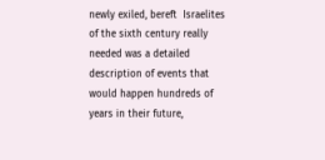newly exiled, bereft  Israelites of the sixth century really needed was a detailed description of events that would happen hundreds of years in their future,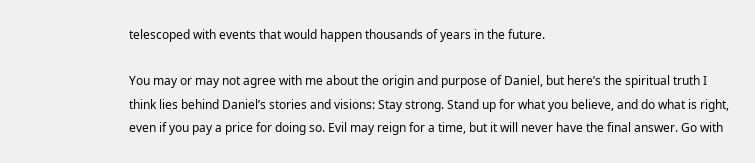telescoped with events that would happen thousands of years in the future.

You may or may not agree with me about the origin and purpose of Daniel, but here’s the spiritual truth I think lies behind Daniel’s stories and visions: Stay strong. Stand up for what you believe, and do what is right, even if you pay a price for doing so. Evil may reign for a time, but it will never have the final answer. Go with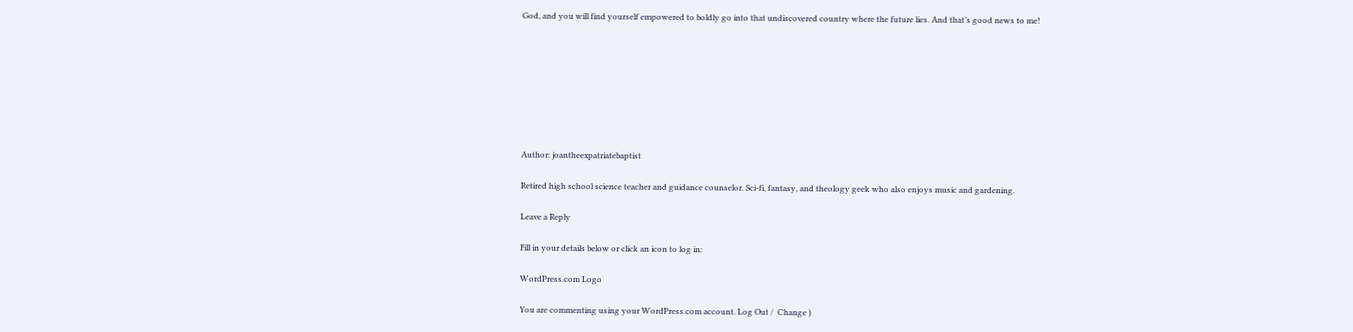God, and you will find yourself empowered to boldly go into that undiscovered country where the future lies. And that’s good news to me!








Author: joantheexpatriatebaptist

Retired high school science teacher and guidance counselor. Sci-fi, fantasy, and theology geek who also enjoys music and gardening.

Leave a Reply

Fill in your details below or click an icon to log in:

WordPress.com Logo

You are commenting using your WordPress.com account. Log Out /  Change )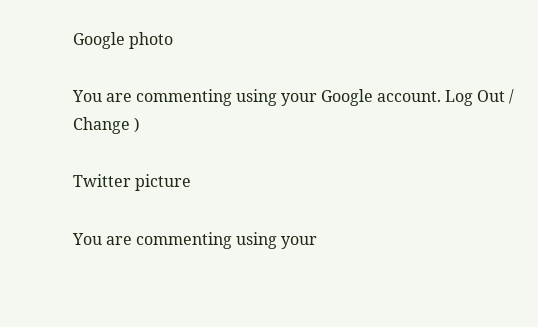Google photo

You are commenting using your Google account. Log Out /  Change )

Twitter picture

You are commenting using your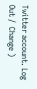Twitter account. Log Out /  Change )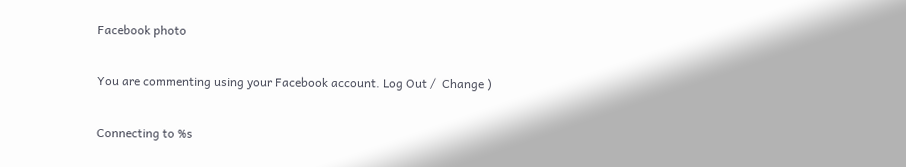Facebook photo

You are commenting using your Facebook account. Log Out /  Change )

Connecting to %s